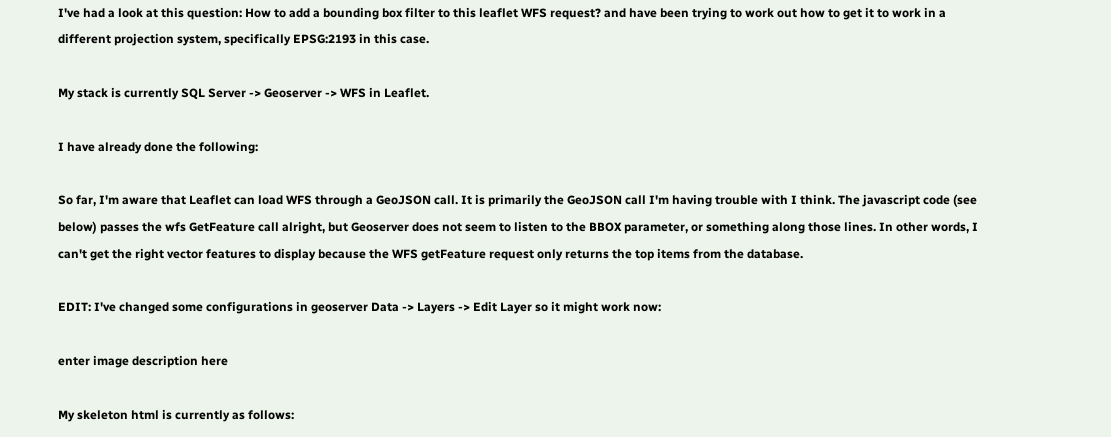I've had a look at this question: How to add a bounding box filter to this leaflet WFS request? and have been trying to work out how to get it to work in a different projection system, specifically EPSG:2193 in this case.

My stack is currently SQL Server -> Geoserver -> WFS in Leaflet.

I have already done the following:

So far, I'm aware that Leaflet can load WFS through a GeoJSON call. It is primarily the GeoJSON call I'm having trouble with I think. The javascript code (see below) passes the wfs GetFeature call alright, but Geoserver does not seem to listen to the BBOX parameter, or something along those lines. In other words, I can't get the right vector features to display because the WFS getFeature request only returns the top items from the database.

EDIT: I've changed some configurations in geoserver Data -> Layers -> Edit Layer so it might work now:

enter image description here

My skeleton html is currently as follows: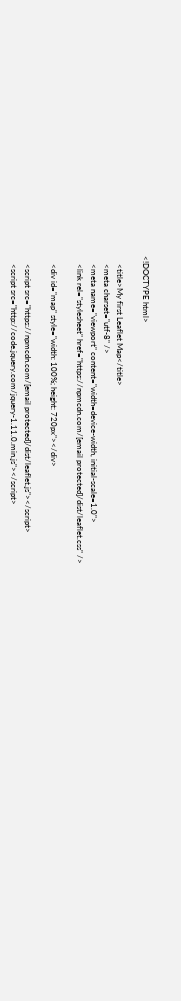<!DOCTYPE html>

    <title>My first Leaflet Map</title>
    <meta charset="utf-8" />
    <meta name="viewport" content="width=device-width, initial-scale=1.0">
    <link rel="stylesheet" href="https://npmcdn.com/[email protected]/dist/leaflet.css" />

    <div id="map" style="width: 100%; height: 720px"></div>

    <script src="https://npmcdn.com/[email protected]/dist/leaflet.js"></script>
    <script src="http://code.jquery.com/jquery-1.11.0.min.js"></script>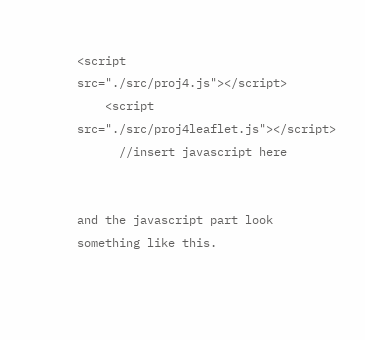<script src="./src/proj4.js"></script>
    <script src="./src/proj4leaflet.js"></script>
      //insert javascript here


and the javascript part look something like this.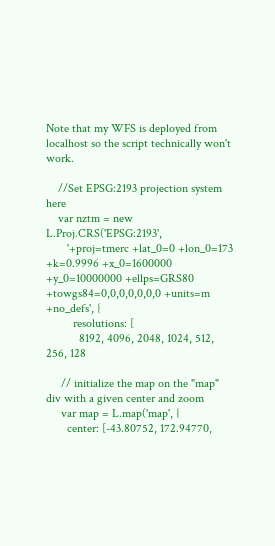Note that my WFS is deployed from localhost so the script technically won't work.

    //Set EPSG:2193 projection system here
    var nztm = new L.Proj.CRS('EPSG:2193',
       '+proj=tmerc +lat_0=0 +lon_0=173 +k=0.9996 +x_0=1600000 +y_0=10000000 +ellps=GRS80 +towgs84=0,0,0,0,0,0,0 +units=m +no_defs', {
         resolutions: [
           8192, 4096, 2048, 1024, 512, 256, 128

     // initialize the map on the "map" div with a given center and zoom
     var map = L.map('map', {
       center: [-43.80752, 172.94770,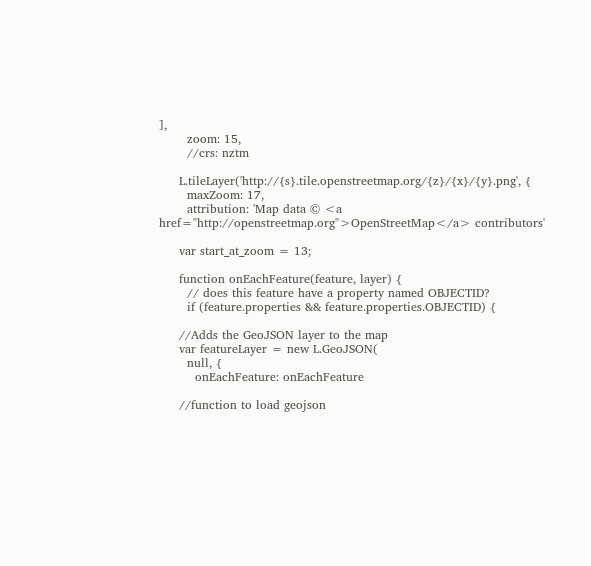],
       zoom: 15,
       //crs: nztm

     L.tileLayer('http://{s}.tile.openstreetmap.org/{z}/{x}/{y}.png', {
       maxZoom: 17,
       attribution: 'Map data © <a href="http://openstreetmap.org">OpenStreetMap</a> contributors'

     var start_at_zoom = 13;

     function onEachFeature(feature, layer) {
       // does this feature have a property named OBJECTID?
       if (feature.properties && feature.properties.OBJECTID) {

     //Adds the GeoJSON layer to the map
     var featureLayer = new L.GeoJSON(
       null, {
         onEachFeature: onEachFeature

     //function to load geojson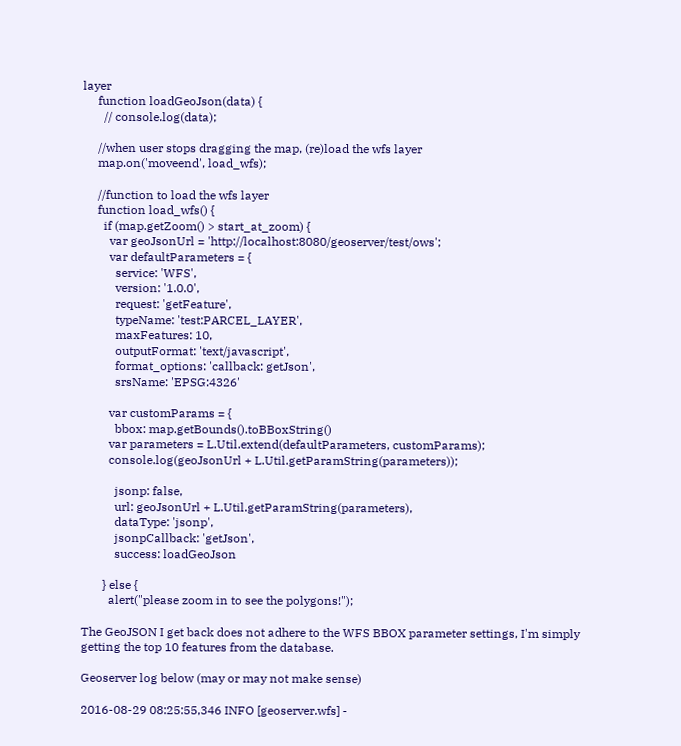layer
     function loadGeoJson(data) {
       // console.log(data);

     //when user stops dragging the map, (re)load the wfs layer
     map.on('moveend', load_wfs);

     //function to load the wfs layer
     function load_wfs() {
       if (map.getZoom() > start_at_zoom) {
         var geoJsonUrl = 'http://localhost:8080/geoserver/test/ows';
         var defaultParameters = {
           service: 'WFS',
           version: '1.0.0',
           request: 'getFeature',
           typeName: 'test:PARCEL_LAYER',
           maxFeatures: 10,
           outputFormat: 'text/javascript',
           format_options: 'callback: getJson',
           srsName: 'EPSG:4326'

         var customParams = {
           bbox: map.getBounds().toBBoxString()
         var parameters = L.Util.extend(defaultParameters, customParams);
         console.log(geoJsonUrl + L.Util.getParamString(parameters));

           jsonp: false,
           url: geoJsonUrl + L.Util.getParamString(parameters),
           dataType: 'jsonp',
           jsonpCallback: 'getJson',
           success: loadGeoJson

       } else {
         alert("please zoom in to see the polygons!");

The GeoJSON I get back does not adhere to the WFS BBOX parameter settings, I'm simply getting the top 10 features from the database.

Geoserver log below (may or may not make sense)

2016-08-29 08:25:55,346 INFO [geoserver.wfs] -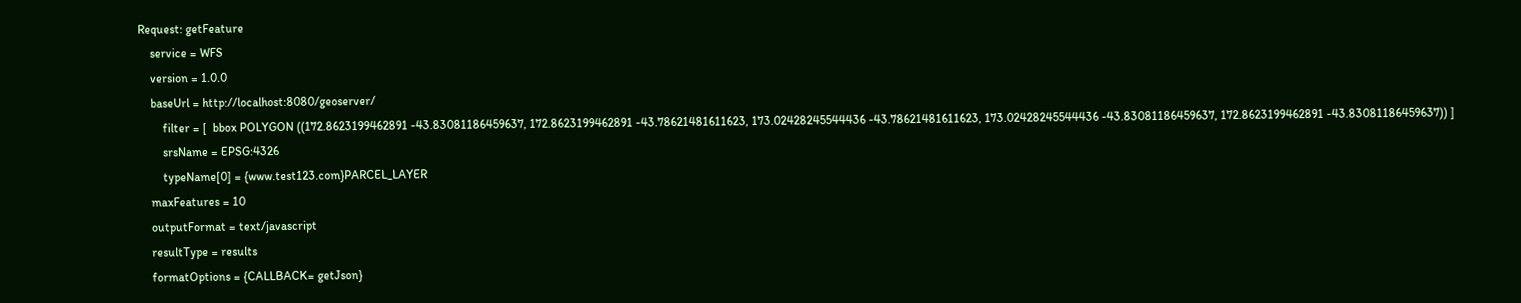Request: getFeature
    service = WFS
    version = 1.0.0
    baseUrl = http://localhost:8080/geoserver/
        filter = [  bbox POLYGON ((172.8623199462891 -43.83081186459637, 172.8623199462891 -43.78621481611623, 173.02428245544436 -43.78621481611623, 173.02428245544436 -43.83081186459637, 172.8623199462891 -43.83081186459637)) ]
        srsName = EPSG:4326
        typeName[0] = {www.test123.com}PARCEL_LAYER
    maxFeatures = 10
    outputFormat = text/javascript
    resultType = results
    formatOptions = {CALLBACK= getJson}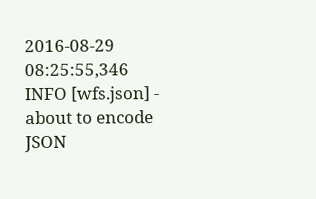2016-08-29 08:25:55,346 INFO [wfs.json] - about to encode JSON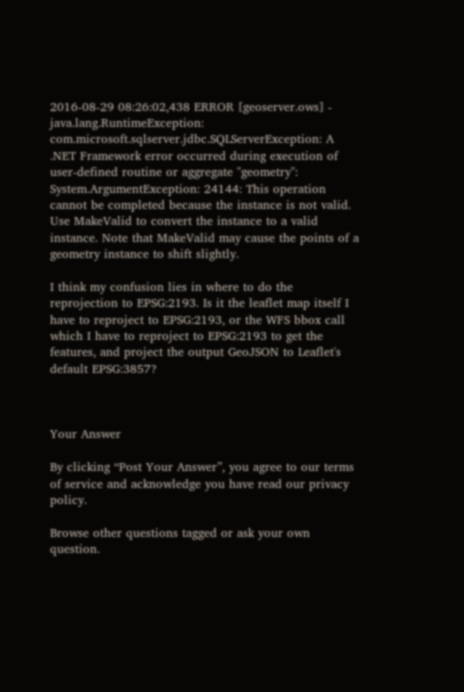2016-08-29 08:26:02,438 ERROR [geoserver.ows] -
java.lang.RuntimeException: com.microsoft.sqlserver.jdbc.SQLServerException: A .NET Framework error occurred during execution of user-defined routine or aggregate "geometry":
System.ArgumentException: 24144: This operation cannot be completed because the instance is not valid. Use MakeValid to convert the instance to a valid instance. Note that MakeValid may cause the points of a geometry instance to shift slightly.

I think my confusion lies in where to do the reprojection to EPSG:2193. Is it the leaflet map itself I have to reproject to EPSG:2193, or the WFS bbox call which I have to reproject to EPSG:2193 to get the features, and project the output GeoJSON to Leaflet's default EPSG:3857?



Your Answer

By clicking “Post Your Answer”, you agree to our terms of service and acknowledge you have read our privacy policy.

Browse other questions tagged or ask your own question.